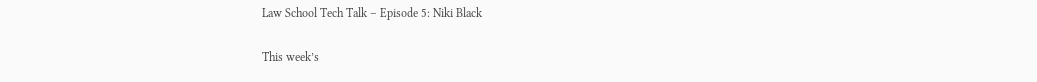Law School Tech Talk – Episode 5: Niki Black

This week’s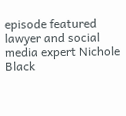episode featured lawyer and social media expert Nichole Black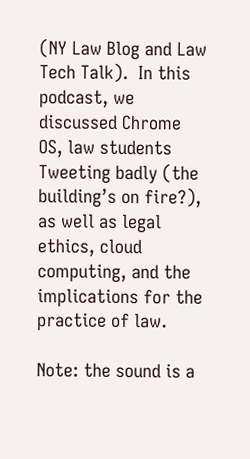(NY Law Blog and Law Tech Talk).  In this podcast, we discussed Chrome OS, law students Tweeting badly (the building’s on fire?), as well as legal ethics, cloud computing, and the implications for the practice of law.

Note: the sound is a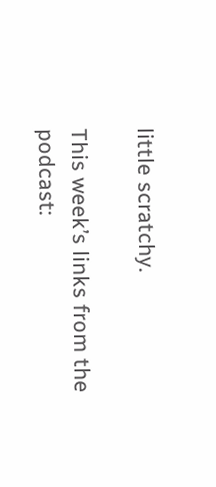little scratchy.

This week’s links from the podcast: